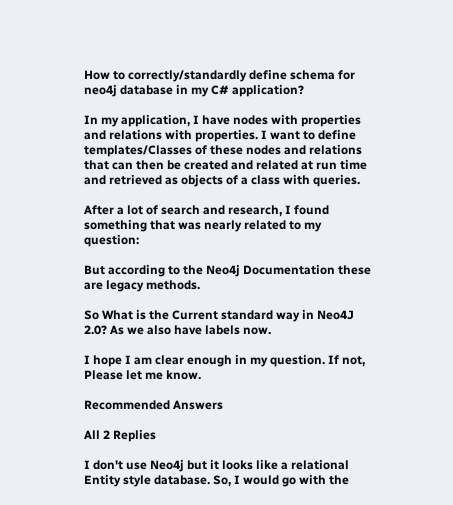How to correctly/standardly define schema for neo4j database in my C# application?

In my application, I have nodes with properties and relations with properties. I want to define templates/Classes of these nodes and relations that can then be created and related at run time and retrieved as objects of a class with queries.

After a lot of search and research, I found something that was nearly related to my question:

But according to the Neo4j Documentation these are legacy methods.

So What is the Current standard way in Neo4J 2.0? As we also have labels now.

I hope I am clear enough in my question. If not, Please let me know.

Recommended Answers

All 2 Replies

I don't use Neo4j but it looks like a relational Entity style database. So, I would go with the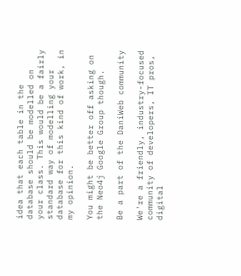idea that each table in the database should be modelled on your class. This would be a fairly standard way of modelling your database for this kind of work, in my opinion.

You might be better off asking on the Neo4j Google Group though.

Be a part of the DaniWeb community

We're a friendly, industry-focused community of developers, IT pros, digital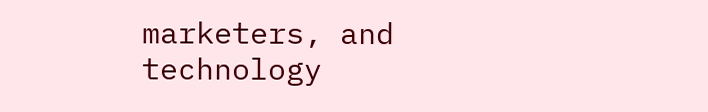marketers, and technology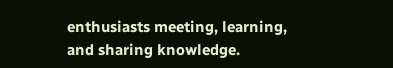enthusiasts meeting, learning, and sharing knowledge.